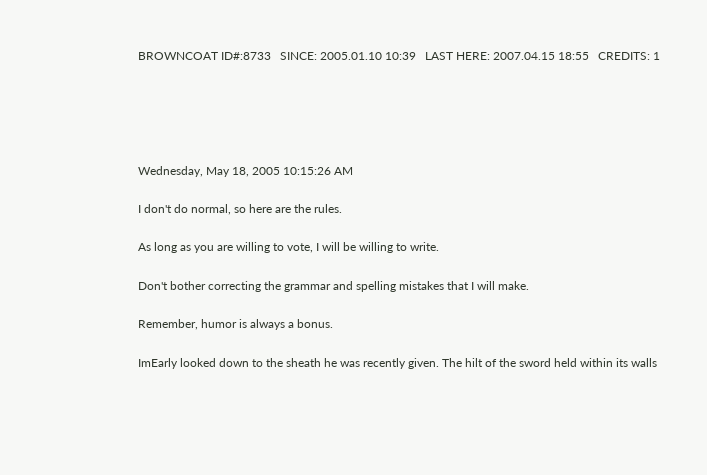BROWNCOAT ID#:8733   SINCE: 2005.01.10 10:39   LAST HERE: 2007.04.15 18:55   CREDITS: 1





Wednesday, May 18, 2005 10:15:26 AM

I don't do normal, so here are the rules.

As long as you are willing to vote, I will be willing to write.

Don't bother correcting the grammar and spelling mistakes that I will make.

Remember, humor is always a bonus.

ImEarly looked down to the sheath he was recently given. The hilt of the sword held within its walls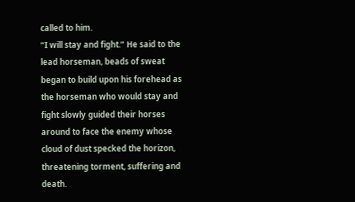called to him.
“I will stay and fight.” He said to the lead horseman, beads of sweat began to build upon his forehead as the horseman who would stay and fight slowly guided their horses around to face the enemy whose cloud of dust specked the horizon, threatening torment, suffering and death.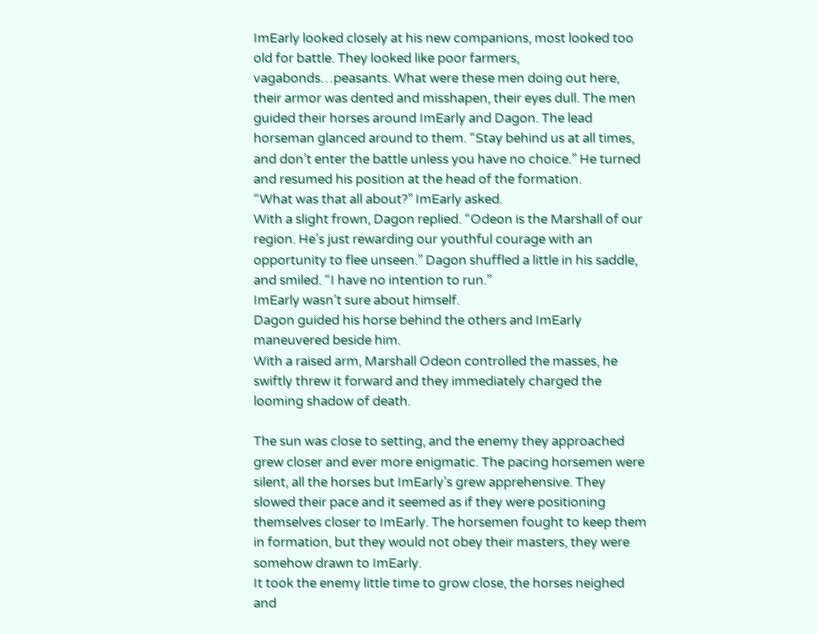ImEarly looked closely at his new companions, most looked too old for battle. They looked like poor farmers, vagabonds…peasants. What were these men doing out here, their armor was dented and misshapen, their eyes dull. The men guided their horses around ImEarly and Dagon. The lead horseman glanced around to them. “Stay behind us at all times, and don’t enter the battle unless you have no choice.” He turned and resumed his position at the head of the formation.
“What was that all about?” ImEarly asked.
With a slight frown, Dagon replied. “Odeon is the Marshall of our region. He’s just rewarding our youthful courage with an opportunity to flee unseen.” Dagon shuffled a little in his saddle, and smiled. “I have no intention to run.”
ImEarly wasn’t sure about himself.
Dagon guided his horse behind the others and ImEarly maneuvered beside him.
With a raised arm, Marshall Odeon controlled the masses, he swiftly threw it forward and they immediately charged the looming shadow of death.

The sun was close to setting, and the enemy they approached grew closer and ever more enigmatic. The pacing horsemen were silent, all the horses but ImEarly’s grew apprehensive. They slowed their pace and it seemed as if they were positioning themselves closer to ImEarly. The horsemen fought to keep them in formation, but they would not obey their masters, they were somehow drawn to ImEarly.
It took the enemy little time to grow close, the horses neighed and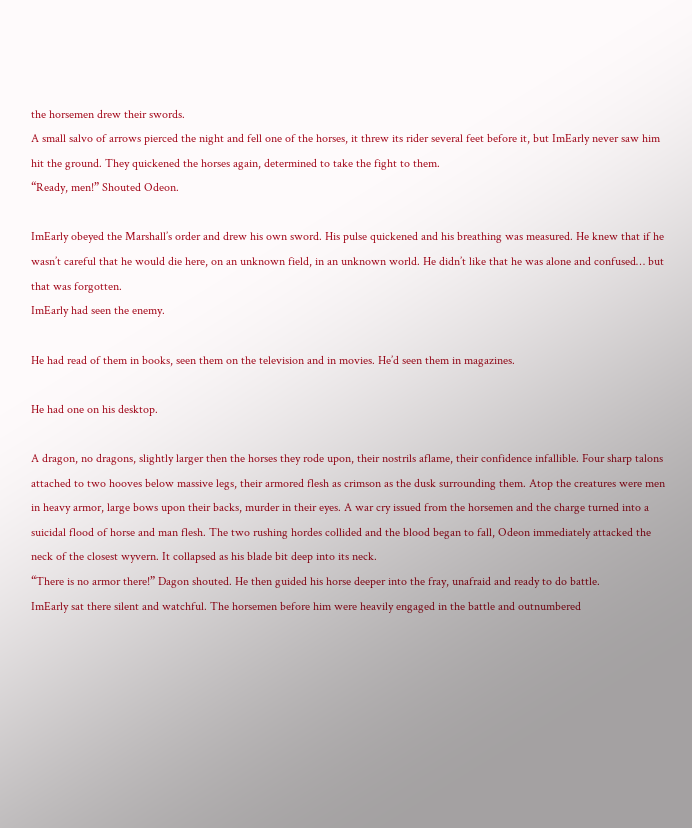the horsemen drew their swords.
A small salvo of arrows pierced the night and fell one of the horses, it threw its rider several feet before it, but ImEarly never saw him hit the ground. They quickened the horses again, determined to take the fight to them.
“Ready, men!” Shouted Odeon.

ImEarly obeyed the Marshall’s order and drew his own sword. His pulse quickened and his breathing was measured. He knew that if he wasn’t careful that he would die here, on an unknown field, in an unknown world. He didn’t like that he was alone and confused… but that was forgotten.
ImEarly had seen the enemy.

He had read of them in books, seen them on the television and in movies. He’d seen them in magazines.

He had one on his desktop.

A dragon, no dragons, slightly larger then the horses they rode upon, their nostrils aflame, their confidence infallible. Four sharp talons attached to two hooves below massive legs, their armored flesh as crimson as the dusk surrounding them. Atop the creatures were men in heavy armor, large bows upon their backs, murder in their eyes. A war cry issued from the horsemen and the charge turned into a suicidal flood of horse and man flesh. The two rushing hordes collided and the blood began to fall, Odeon immediately attacked the neck of the closest wyvern. It collapsed as his blade bit deep into its neck.
“There is no armor there!” Dagon shouted. He then guided his horse deeper into the fray, unafraid and ready to do battle.
ImEarly sat there silent and watchful. The horsemen before him were heavily engaged in the battle and outnumbered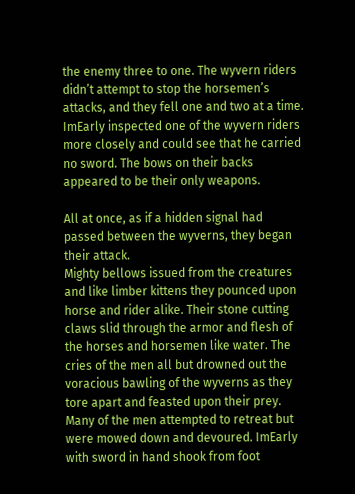the enemy three to one. The wyvern riders didn’t attempt to stop the horsemen’s attacks, and they fell one and two at a time. ImEarly inspected one of the wyvern riders more closely and could see that he carried no sword. The bows on their backs appeared to be their only weapons.

All at once, as if a hidden signal had passed between the wyverns, they began their attack.
Mighty bellows issued from the creatures and like limber kittens they pounced upon horse and rider alike. Their stone cutting claws slid through the armor and flesh of the horses and horsemen like water. The cries of the men all but drowned out the voracious bawling of the wyverns as they tore apart and feasted upon their prey. Many of the men attempted to retreat but were mowed down and devoured. ImEarly with sword in hand shook from foot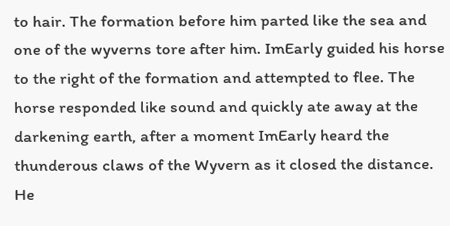to hair. The formation before him parted like the sea and one of the wyverns tore after him. ImEarly guided his horse to the right of the formation and attempted to flee. The horse responded like sound and quickly ate away at the darkening earth, after a moment ImEarly heard the thunderous claws of the Wyvern as it closed the distance. He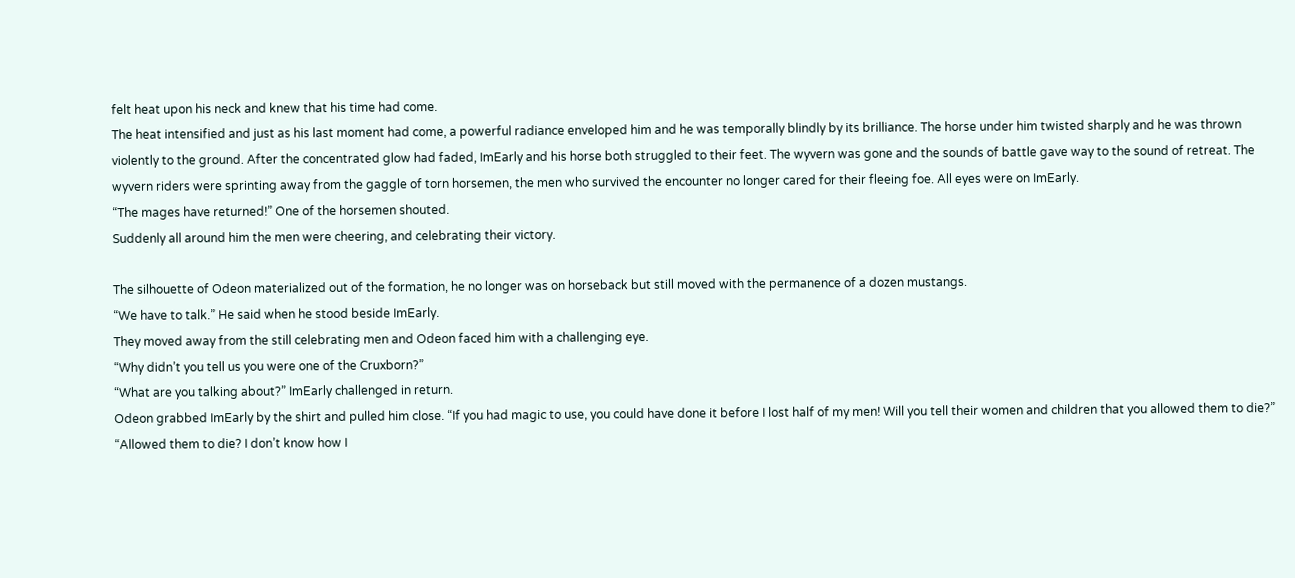felt heat upon his neck and knew that his time had come.
The heat intensified and just as his last moment had come, a powerful radiance enveloped him and he was temporally blindly by its brilliance. The horse under him twisted sharply and he was thrown violently to the ground. After the concentrated glow had faded, ImEarly and his horse both struggled to their feet. The wyvern was gone and the sounds of battle gave way to the sound of retreat. The wyvern riders were sprinting away from the gaggle of torn horsemen, the men who survived the encounter no longer cared for their fleeing foe. All eyes were on ImEarly.
“The mages have returned!” One of the horsemen shouted.
Suddenly all around him the men were cheering, and celebrating their victory.

The silhouette of Odeon materialized out of the formation, he no longer was on horseback but still moved with the permanence of a dozen mustangs.
“We have to talk.” He said when he stood beside ImEarly.
They moved away from the still celebrating men and Odeon faced him with a challenging eye.
“Why didn’t you tell us you were one of the Cruxborn?”
“What are you talking about?” ImEarly challenged in return.
Odeon grabbed ImEarly by the shirt and pulled him close. “If you had magic to use, you could have done it before I lost half of my men! Will you tell their women and children that you allowed them to die?”
“Allowed them to die? I don’t know how I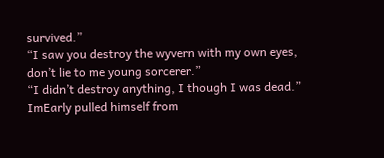survived.”
“I saw you destroy the wyvern with my own eyes, don’t lie to me young sorcerer.”
“I didn’t destroy anything, I though I was dead.” ImEarly pulled himself from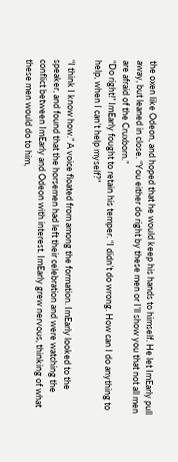the oxen like Odeon, and hoped that he would keep his hands to himself. He let ImEarly pull away, but leaned in close. “You either do right by these men or I’ll show you that not all men are afraid of the Cruxborn.”
“Do right!” ImEarly fought to retain his temper. “I didn’t do wrong. How can I do anything to help, when I can’t help myself?”

“I think I know how.” A voice floated from among the formation. ImEarly looked to the speaker, and found that the horsemen had left their celebration and were watching the conflict between ImEarly and Odeon with interest. ImEarly grew nervous, thinking of what these men would do to him,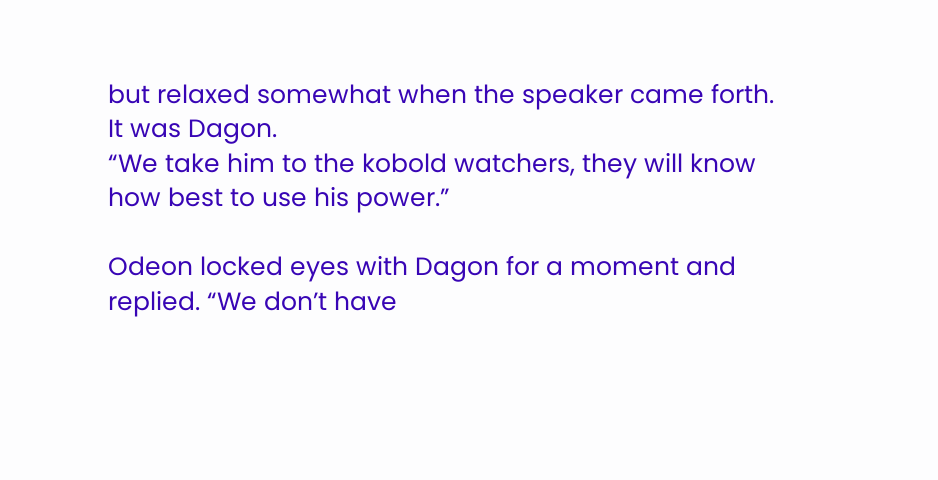but relaxed somewhat when the speaker came forth.
It was Dagon.
“We take him to the kobold watchers, they will know how best to use his power.”

Odeon locked eyes with Dagon for a moment and replied. “We don’t have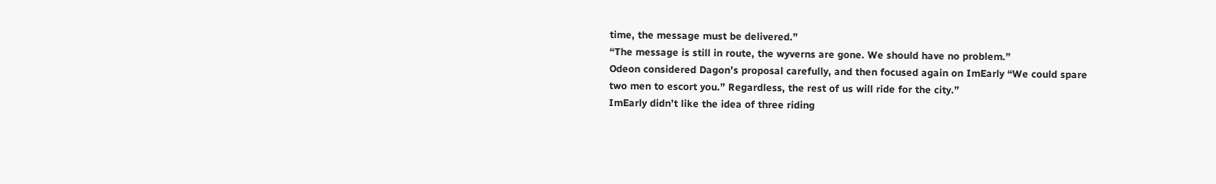time, the message must be delivered.”
“The message is still in route, the wyverns are gone. We should have no problem.”
Odeon considered Dagon’s proposal carefully, and then focused again on ImEarly “We could spare two men to escort you.” Regardless, the rest of us will ride for the city.”
ImEarly didn’t like the idea of three riding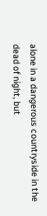alone in a dangerous countryside in the dead of night, but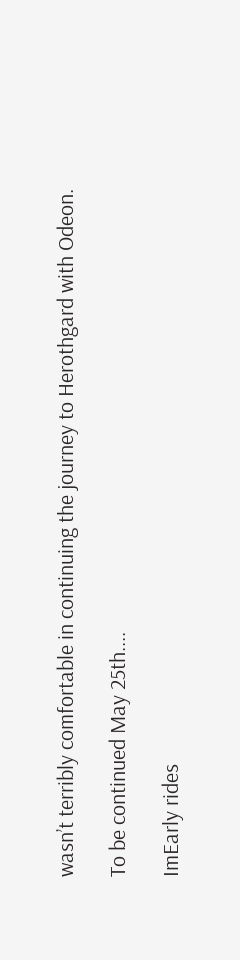wasn’t terribly comfortable in continuing the journey to Herothgard with Odeon.

To be continued May 25th....

ImEarly rides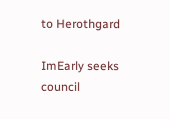to Herothgard

ImEarly seeks council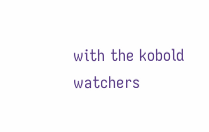with the kobold watchers